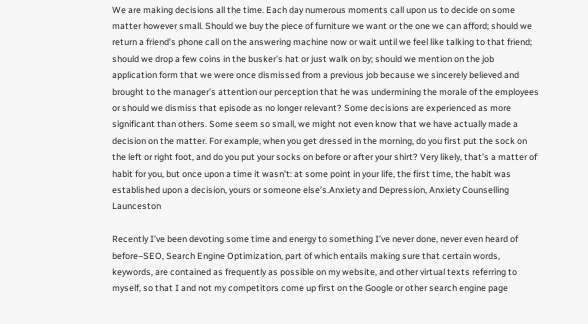We are making decisions all the time. Each day numerous moments call upon us to decide on some matter however small. Should we buy the piece of furniture we want or the one we can afford; should we return a friend’s phone call on the answering machine now or wait until we feel like talking to that friend; should we drop a few coins in the busker’s hat or just walk on by; should we mention on the job application form that we were once dismissed from a previous job because we sincerely believed and brought to the manager’s attention our perception that he was undermining the morale of the employees or should we dismiss that episode as no longer relevant? Some decisions are experienced as more significant than others. Some seem so small, we might not even know that we have actually made a decision on the matter. For example, when you get dressed in the morning, do you first put the sock on the left or right foot, and do you put your socks on before or after your shirt? Very likely, that’s a matter of habit for you, but once upon a time it wasn’t: at some point in your life, the first time, the habit was established upon a decision, yours or someone else’s.Anxiety and Depression, Anxiety Counselling Launceston

Recently I’ve been devoting some time and energy to something I’ve never done, never even heard of before–SEO, Search Engine Optimization, part of which entails making sure that certain words, keywords, are contained as frequently as possible on my website, and other virtual texts referring to myself, so that I and not my competitors come up first on the Google or other search engine page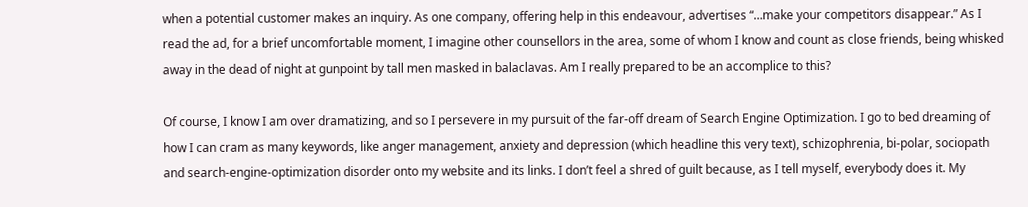when a potential customer makes an inquiry. As one company, offering help in this endeavour, advertises “…make your competitors disappear.” As I read the ad, for a brief uncomfortable moment, I imagine other counsellors in the area, some of whom I know and count as close friends, being whisked away in the dead of night at gunpoint by tall men masked in balaclavas. Am I really prepared to be an accomplice to this?

Of course, I know I am over dramatizing, and so I persevere in my pursuit of the far-off dream of Search Engine Optimization. I go to bed dreaming of how I can cram as many keywords, like anger management, anxiety and depression (which headline this very text), schizophrenia, bi-polar, sociopath and search-engine-optimization disorder onto my website and its links. I don’t feel a shred of guilt because, as I tell myself, everybody does it. My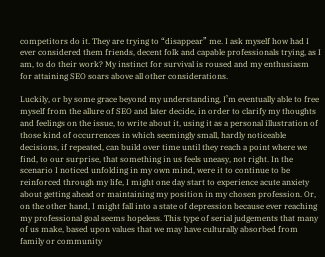competitors do it. They are trying to “disappear” me. I ask myself how had I ever considered them friends, decent folk and capable professionals trying, as I am, to do their work? My instinct for survival is roused and my enthusiasm for attaining SEO soars above all other considerations.

Luckily, or by some grace beyond my understanding, I’m eventually able to free myself from the allure of SEO and later decide, in order to clarify my thoughts and feelings on the issue, to write about it, using it as a personal illustration of those kind of occurrences in which seemingly small, hardly noticeable decisions, if repeated, can build over time until they reach a point where we find, to our surprise, that something in us feels uneasy, not right. In the scenario I noticed unfolding in my own mind, were it to continue to be reinforced through my life, I might one day start to experience acute anxiety about getting ahead or maintaining my position in my chosen profession. Or, on the other hand, I might fall into a state of depression because ever reaching my professional goal seems hopeless. This type of serial judgements that many of us make, based upon values that we may have culturally absorbed from family or community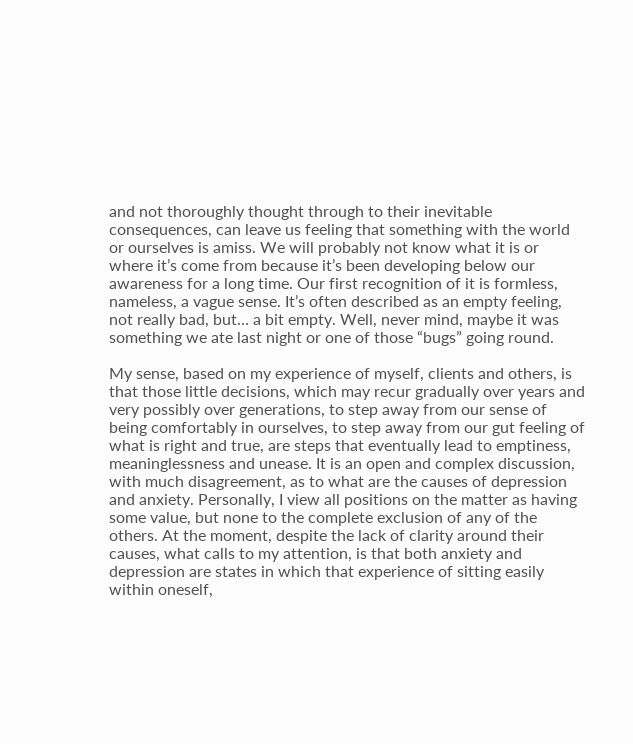and not thoroughly thought through to their inevitable consequences, can leave us feeling that something with the world or ourselves is amiss. We will probably not know what it is or where it’s come from because it’s been developing below our awareness for a long time. Our first recognition of it is formless, nameless, a vague sense. It’s often described as an empty feeling, not really bad, but… a bit empty. Well, never mind, maybe it was something we ate last night or one of those “bugs” going round.

My sense, based on my experience of myself, clients and others, is that those little decisions, which may recur gradually over years and very possibly over generations, to step away from our sense of being comfortably in ourselves, to step away from our gut feeling of what is right and true, are steps that eventually lead to emptiness, meaninglessness and unease. It is an open and complex discussion, with much disagreement, as to what are the causes of depression and anxiety. Personally, I view all positions on the matter as having some value, but none to the complete exclusion of any of the others. At the moment, despite the lack of clarity around their causes, what calls to my attention, is that both anxiety and depression are states in which that experience of sitting easily within oneself,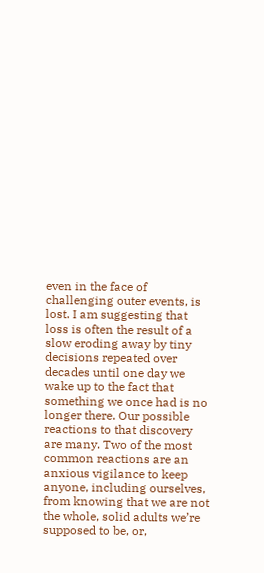even in the face of challenging outer events, is lost. I am suggesting that loss is often the result of a slow eroding away by tiny decisions repeated over decades until one day we wake up to the fact that something we once had is no longer there. Our possible reactions to that discovery are many. Two of the most common reactions are an anxious vigilance to keep anyone, including ourselves, from knowing that we are not the whole, solid adults we’re supposed to be, or,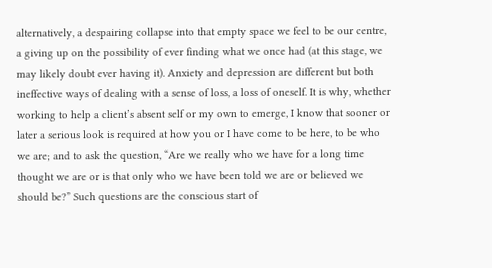alternatively, a despairing collapse into that empty space we feel to be our centre, a giving up on the possibility of ever finding what we once had (at this stage, we may likely doubt ever having it). Anxiety and depression are different but both ineffective ways of dealing with a sense of loss, a loss of oneself. It is why, whether working to help a client’s absent self or my own to emerge, I know that sooner or later a serious look is required at how you or I have come to be here, to be who we are; and to ask the question, “Are we really who we have for a long time thought we are or is that only who we have been told we are or believed we should be?” Such questions are the conscious start of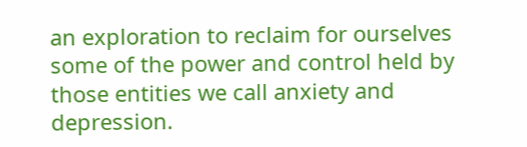an exploration to reclaim for ourselves some of the power and control held by those entities we call anxiety and depression.